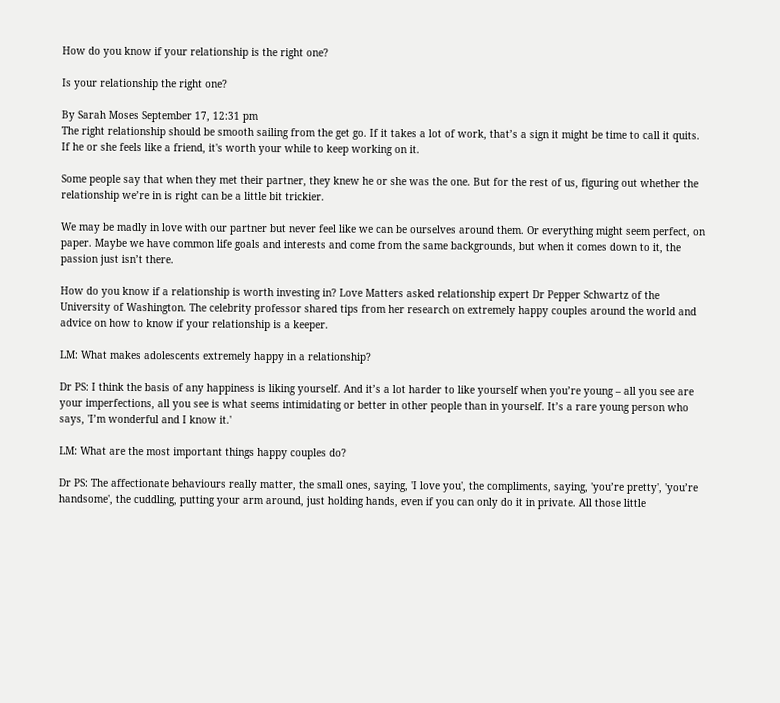How do you know if your relationship is the right one?

Is your relationship the right one?

By Sarah Moses September 17, 12:31 pm
The right relationship should be smooth sailing from the get go. If it takes a lot of work, that’s a sign it might be time to call it quits. If he or she feels like a friend, it's worth your while to keep working on it.

Some people say that when they met their partner, they knew he or she was the one. But for the rest of us, figuring out whether the relationship we’re in is right can be a little bit trickier.

We may be madly in love with our partner but never feel like we can be ourselves around them. Or everything might seem perfect, on paper. Maybe we have common life goals and interests and come from the same backgrounds, but when it comes down to it, the passion just isn’t there.

How do you know if a relationship is worth investing in? Love Matters asked relationship expert Dr Pepper Schwartz of the University of Washington. The celebrity professor shared tips from her research on extremely happy couples around the world and advice on how to know if your relationship is a keeper.

LM: What makes adolescents extremely happy in a relationship?

Dr PS: I think the basis of any happiness is liking yourself. And it’s a lot harder to like yourself when you’re young – all you see are your imperfections, all you see is what seems intimidating or better in other people than in yourself. It’s a rare young person who says, 'I’m wonderful and I know it.'

LM: What are the most important things happy couples do?

Dr PS: The affectionate behaviours really matter, the small ones, saying, 'I love you', the compliments, saying, 'you’re pretty', 'you’re handsome', the cuddling, putting your arm around, just holding hands, even if you can only do it in private. All those little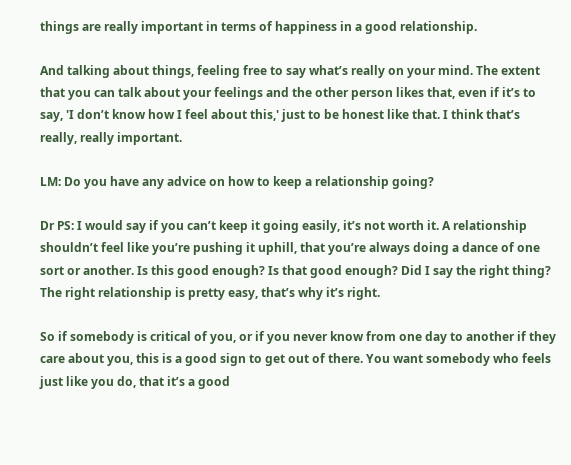things are really important in terms of happiness in a good relationship.

And talking about things, feeling free to say what’s really on your mind. The extent that you can talk about your feelings and the other person likes that, even if it’s to say, 'I don’t know how I feel about this,' just to be honest like that. I think that’s really, really important.

LM: Do you have any advice on how to keep a relationship going?

Dr PS: I would say if you can’t keep it going easily, it’s not worth it. A relationship shouldn’t feel like you’re pushing it uphill, that you’re always doing a dance of one sort or another. Is this good enough? Is that good enough? Did I say the right thing? The right relationship is pretty easy, that’s why it’s right.

So if somebody is critical of you, or if you never know from one day to another if they care about you, this is a good sign to get out of there. You want somebody who feels just like you do, that it’s a good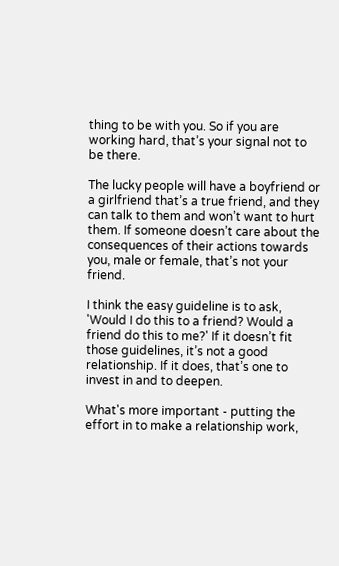thing to be with you. So if you are working hard, that’s your signal not to be there.

The lucky people will have a boyfriend or a girlfriend that’s a true friend, and they can talk to them and won’t want to hurt them. If someone doesn’t care about the consequences of their actions towards you, male or female, that’s not your friend.

I think the easy guideline is to ask, 'Would I do this to a friend? Would a friend do this to me?' If it doesn’t fit those guidelines, it’s not a good relationship. If it does, that’s one to invest in and to deepen.

What's more important - putting the effort in to make a relationship work,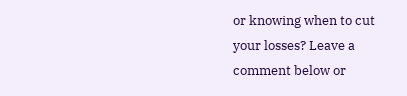or knowing when to cut your losses? Leave a comment below or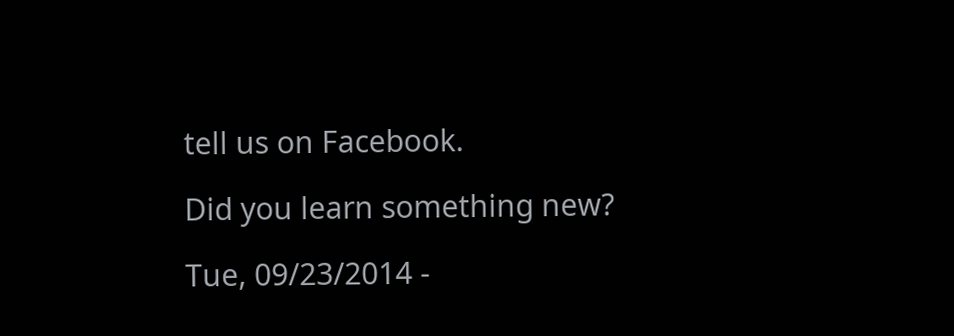tell us on Facebook.

Did you learn something new?

Tue, 09/23/2014 -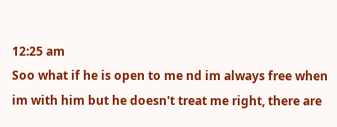12:25 am
Soo what if he is open to me nd im always free when im with him but he doesn't treat me right, there are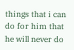things that i can do for him that he will never do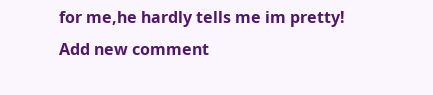for me,he hardly tells me im pretty!
Add new comment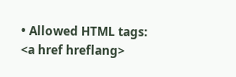• Allowed HTML tags: <a href hreflang>